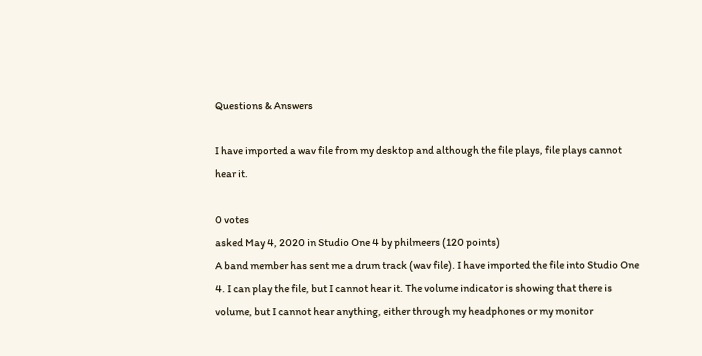Questions & Answers

I have imported a wav file from my desktop and although the file plays, file plays cannot hear it.

0 votes
asked May 4, 2020 in Studio One 4 by philmeers (120 points)
A band member has sent me a drum track (wav file). I have imported the file into Studio One 4. I can play the file, but I cannot hear it. The volume indicator is showing that there is volume, but I cannot hear anything, either through my headphones or my monitor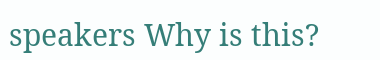speakers Why is this?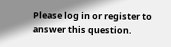Please log in or register to answer this question.